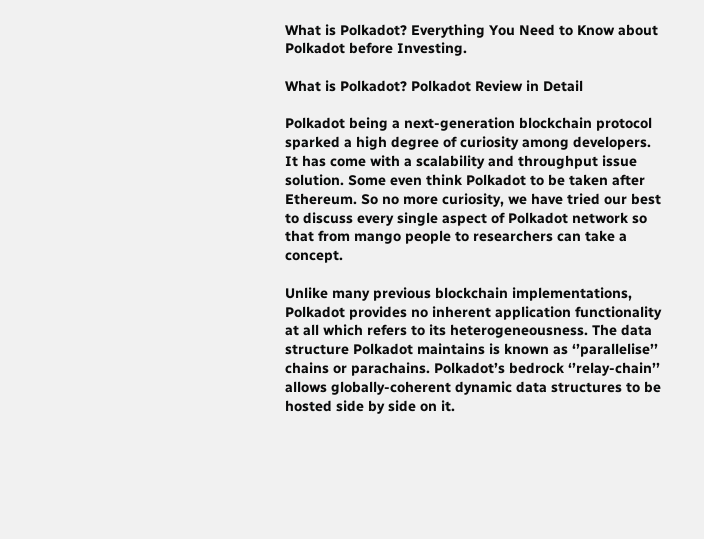What is Polkadot? Everything You Need to Know about Polkadot before Investing.

What is Polkadot? Polkadot Review in Detail

Polkadot being a next-generation blockchain protocol sparked a high degree of curiosity among developers. It has come with a scalability and throughput issue solution. Some even think Polkadot to be taken after Ethereum. So no more curiosity, we have tried our best to discuss every single aspect of Polkadot network so that from mango people to researchers can take a concept.

Unlike many previous blockchain implementations, Polkadot provides no inherent application functionality at all which refers to its heterogeneousness. The data structure Polkadot maintains is known as ‘’parallelise’’ chains or parachains. Polkadot’s bedrock ‘’relay-chain’’ allows globally-coherent dynamic data structures to be hosted side by side on it.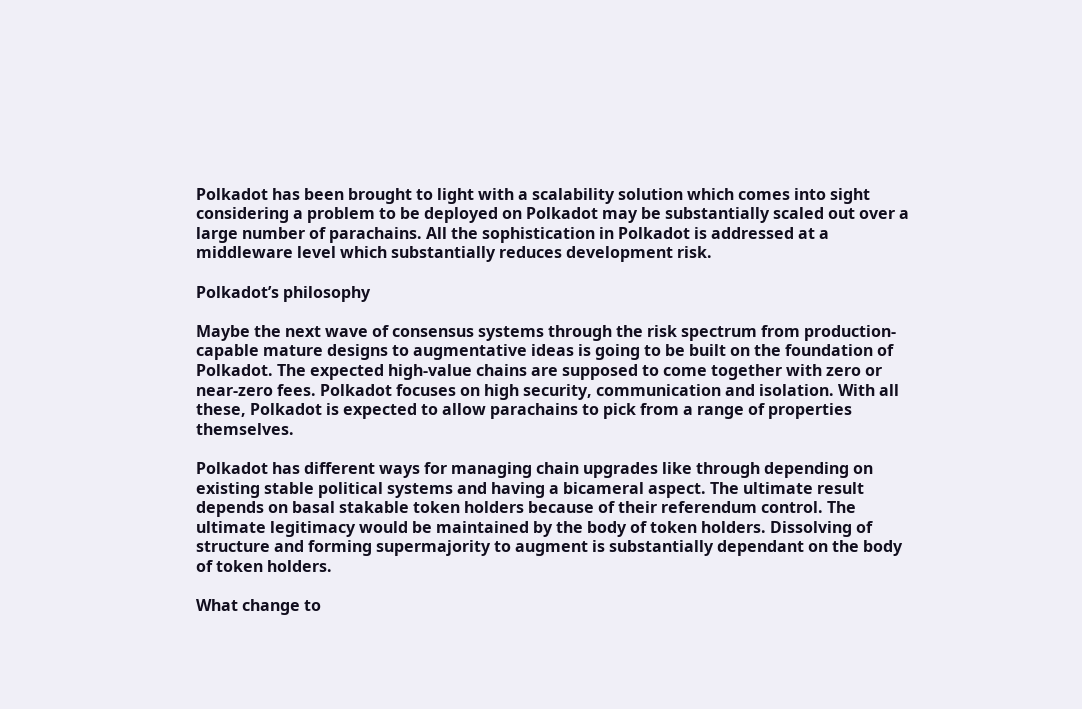Polkadot has been brought to light with a scalability solution which comes into sight considering a problem to be deployed on Polkadot may be substantially scaled out over a large number of parachains. All the sophistication in Polkadot is addressed at a middleware level which substantially reduces development risk.

Polkadot’s philosophy

Maybe the next wave of consensus systems through the risk spectrum from production-capable mature designs to augmentative ideas is going to be built on the foundation of Polkadot. The expected high-value chains are supposed to come together with zero or near-zero fees. Polkadot focuses on high security, communication and isolation. With all these, Polkadot is expected to allow parachains to pick from a range of properties themselves.

Polkadot has different ways for managing chain upgrades like through depending on existing stable political systems and having a bicameral aspect. The ultimate result depends on basal stakable token holders because of their referendum control. The ultimate legitimacy would be maintained by the body of token holders. Dissolving of structure and forming supermajority to augment is substantially dependant on the body of token holders.

What change to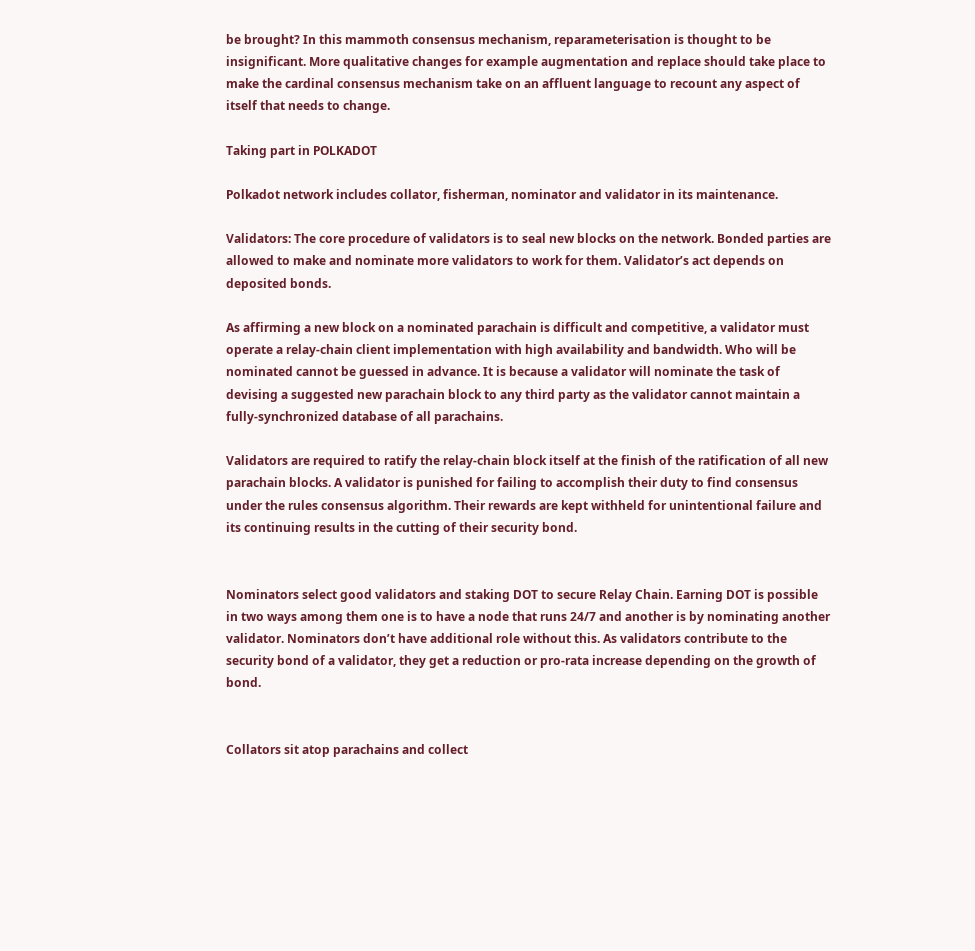be brought? In this mammoth consensus mechanism, reparameterisation is thought to be insignificant. More qualitative changes for example augmentation and replace should take place to make the cardinal consensus mechanism take on an affluent language to recount any aspect of itself that needs to change.

Taking part in POLKADOT

Polkadot network includes collator, fisherman, nominator and validator in its maintenance.

Validators: The core procedure of validators is to seal new blocks on the network. Bonded parties are allowed to make and nominate more validators to work for them. Validator’s act depends on deposited bonds.

As affirming a new block on a nominated parachain is difficult and competitive, a validator must operate a relay-chain client implementation with high availability and bandwidth. Who will be nominated cannot be guessed in advance. It is because a validator will nominate the task of devising a suggested new parachain block to any third party as the validator cannot maintain a fully-synchronized database of all parachains.

Validators are required to ratify the relay-chain block itself at the finish of the ratification of all new parachain blocks. A validator is punished for failing to accomplish their duty to find consensus under the rules consensus algorithm. Their rewards are kept withheld for unintentional failure and its continuing results in the cutting of their security bond.


Nominators select good validators and staking DOT to secure Relay Chain. Earning DOT is possible in two ways among them one is to have a node that runs 24/7 and another is by nominating another validator. Nominators don’t have additional role without this. As validators contribute to the security bond of a validator, they get a reduction or pro-rata increase depending on the growth of bond.


Collators sit atop parachains and collect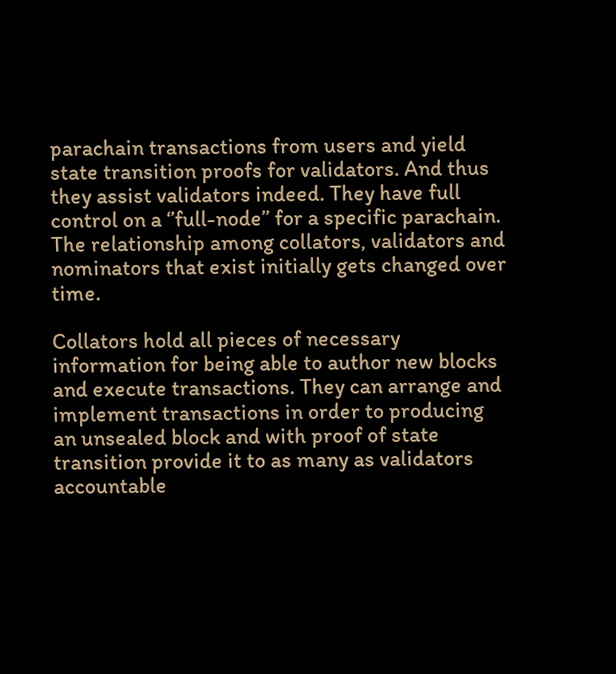parachain transactions from users and yield state transition proofs for validators. And thus they assist validators indeed. They have full control on a ‘’full-node’’ for a specific parachain. The relationship among collators, validators and nominators that exist initially gets changed over time.

Collators hold all pieces of necessary information for being able to author new blocks and execute transactions. They can arrange and implement transactions in order to producing an unsealed block and with proof of state transition provide it to as many as validators accountable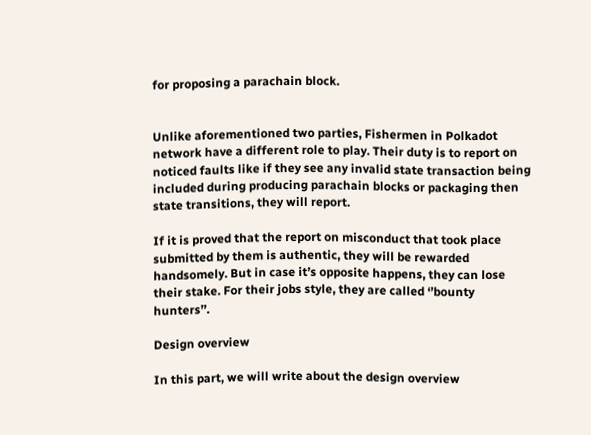for proposing a parachain block.


Unlike aforementioned two parties, Fishermen in Polkadot network have a different role to play. Their duty is to report on noticed faults like if they see any invalid state transaction being included during producing parachain blocks or packaging then state transitions, they will report.

If it is proved that the report on misconduct that took place submitted by them is authentic, they will be rewarded handsomely. But in case it’s opposite happens, they can lose their stake. For their jobs style, they are called ‘’bounty hunters’’.

Design overview

In this part, we will write about the design overview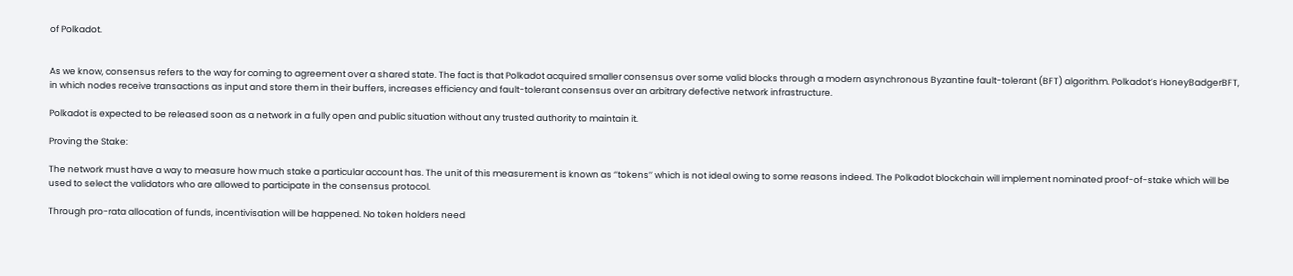of Polkadot.


As we know, consensus refers to the way for coming to agreement over a shared state. The fact is that Polkadot acquired smaller consensus over some valid blocks through a modern asynchronous Byzantine fault-tolerant (BFT) algorithm. Polkadot’s HoneyBadgerBFT, in which nodes receive transactions as input and store them in their buffers, increases efficiency and fault-tolerant consensus over an arbitrary defective network infrastructure.

Polkadot is expected to be released soon as a network in a fully open and public situation without any trusted authority to maintain it.

Proving the Stake:

The network must have a way to measure how much stake a particular account has. The unit of this measurement is known as ‘’tokens’’ which is not ideal owing to some reasons indeed. The Polkadot blockchain will implement nominated proof-of-stake which will be used to select the validators who are allowed to participate in the consensus protocol.

Through pro-rata allocation of funds, incentivisation will be happened. No token holders need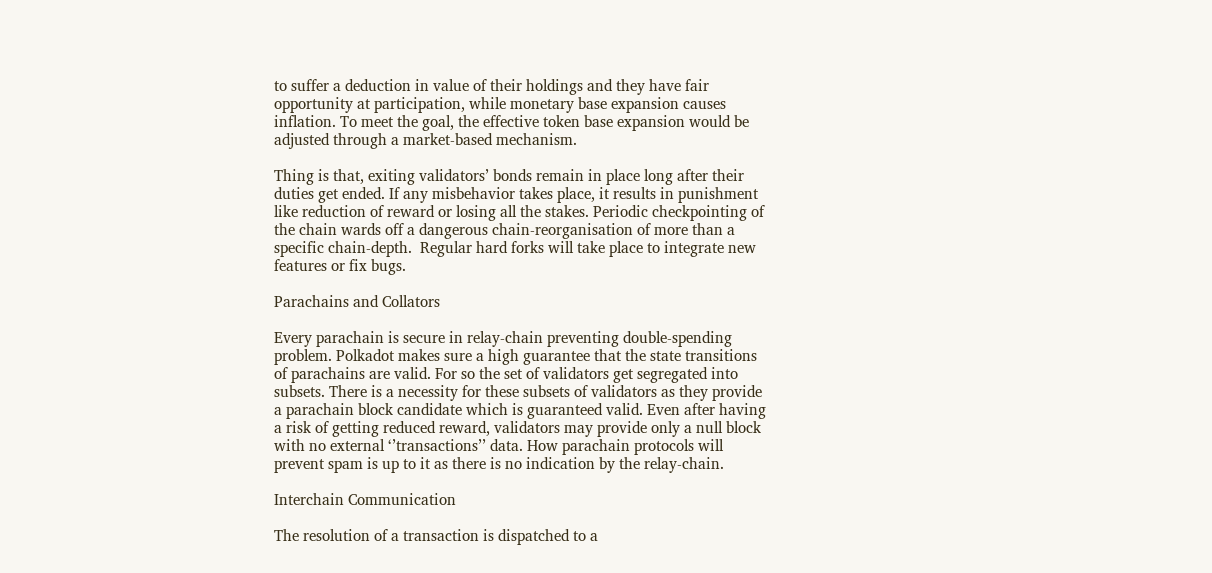to suffer a deduction in value of their holdings and they have fair opportunity at participation, while monetary base expansion causes inflation. To meet the goal, the effective token base expansion would be adjusted through a market-based mechanism.

Thing is that, exiting validators’ bonds remain in place long after their duties get ended. If any misbehavior takes place, it results in punishment like reduction of reward or losing all the stakes. Periodic checkpointing of the chain wards off a dangerous chain-reorganisation of more than a specific chain-depth.  Regular hard forks will take place to integrate new features or fix bugs.

Parachains and Collators

Every parachain is secure in relay-chain preventing double-spending problem. Polkadot makes sure a high guarantee that the state transitions of parachains are valid. For so the set of validators get segregated into subsets. There is a necessity for these subsets of validators as they provide a parachain block candidate which is guaranteed valid. Even after having a risk of getting reduced reward, validators may provide only a null block with no external ‘’transactions’’ data. How parachain protocols will prevent spam is up to it as there is no indication by the relay-chain.

Interchain Communication

The resolution of a transaction is dispatched to a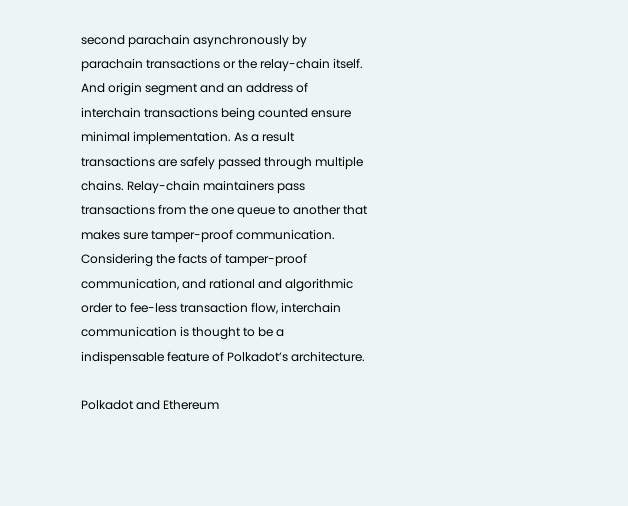second parachain asynchronously by parachain transactions or the relay-chain itself. And origin segment and an address of interchain transactions being counted ensure minimal implementation. As a result transactions are safely passed through multiple chains. Relay-chain maintainers pass transactions from the one queue to another that makes sure tamper-proof communication. Considering the facts of tamper-proof communication, and rational and algorithmic order to fee-less transaction flow, interchain communication is thought to be a indispensable feature of Polkadot’s architecture.

Polkadot and Ethereum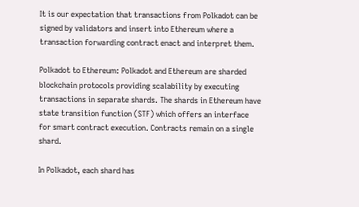It is our expectation that transactions from Polkadot can be signed by validators and insert into Ethereum where a transaction forwarding contract enact and interpret them.

Polkadot to Ethereum: Polkadot and Ethereum are sharded blockchain protocols providing scalability by executing transactions in separate shards. The shards in Ethereum have state transition function (STF) which offers an interface for smart contract execution. Contracts remain on a single shard.

In Polkadot, each shard has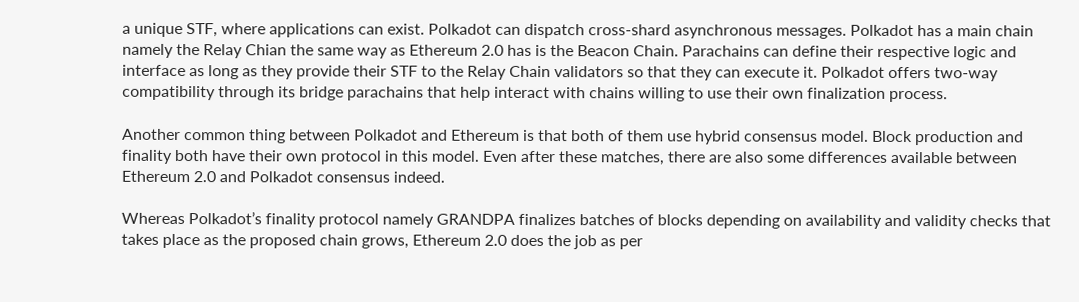a unique STF, where applications can exist. Polkadot can dispatch cross-shard asynchronous messages. Polkadot has a main chain namely the Relay Chian the same way as Ethereum 2.0 has is the Beacon Chain. Parachains can define their respective logic and interface as long as they provide their STF to the Relay Chain validators so that they can execute it. Polkadot offers two-way compatibility through its bridge parachains that help interact with chains willing to use their own finalization process.

Another common thing between Polkadot and Ethereum is that both of them use hybrid consensus model. Block production and finality both have their own protocol in this model. Even after these matches, there are also some differences available between Ethereum 2.0 and Polkadot consensus indeed.

Whereas Polkadot’s finality protocol namely GRANDPA finalizes batches of blocks depending on availability and validity checks that takes place as the proposed chain grows, Ethereum 2.0 does the job as per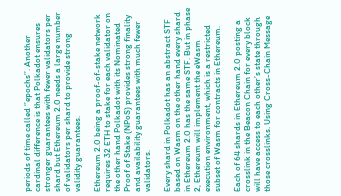periods of time called ‘’epochs’’. Another cardinal difference is that Polkadot ensures stronger guarantees with fewer validators per shard but Ethereum 2.0 needs a large number of validators per shard to provide strong validity guarantees.

Ethereum 2.0 being a proof-of-stake network requires 32 ETH to stake for each validator on the other hand Polkadot with its Nominated Proof of Stake (NPoS) provides strong finality and availability guarantees with much fewer validators.

Every shard in Polkadot has an abstract STF based on Wasm on the other hand every shard in Ethereum 2.0 has the same STF. But in phase 2, Ethereum will implement the eWasm execution environment, which is a restricted subset of Wasm for contracts in Ethereum.

Each of 64 shards in Ethereum 2.0 posting a crosslink in the Beacon Chain for every block will have access to each other’s state through those crosslinks. Using Cross-Chain Message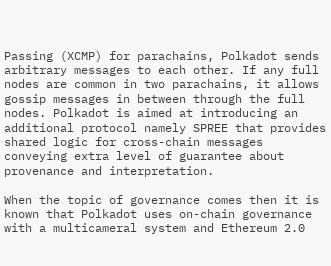Passing (XCMP) for parachains, Polkadot sends arbitrary messages to each other. If any full nodes are common in two parachains, it allows gossip messages in between through the full nodes. Polkadot is aimed at introducing an additional protocol namely SPREE that provides shared logic for cross-chain messages conveying extra level of guarantee about provenance and interpretation.

When the topic of governance comes then it is known that Polkadot uses on-chain governance with a multicameral system and Ethereum 2.0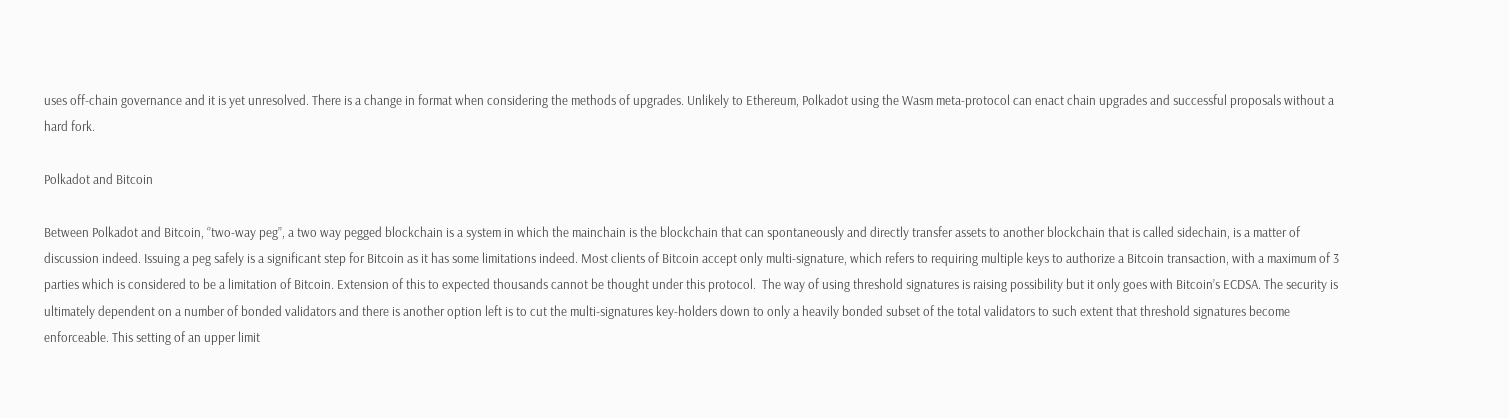uses off-chain governance and it is yet unresolved. There is a change in format when considering the methods of upgrades. Unlikely to Ethereum, Polkadot using the Wasm meta-protocol can enact chain upgrades and successful proposals without a hard fork.

Polkadot and Bitcoin

Between Polkadot and Bitcoin, ‘’two-way peg’’, a two way pegged blockchain is a system in which the mainchain is the blockchain that can spontaneously and directly transfer assets to another blockchain that is called sidechain, is a matter of discussion indeed. Issuing a peg safely is a significant step for Bitcoin as it has some limitations indeed. Most clients of Bitcoin accept only multi-signature, which refers to requiring multiple keys to authorize a Bitcoin transaction, with a maximum of 3 parties which is considered to be a limitation of Bitcoin. Extension of this to expected thousands cannot be thought under this protocol.  The way of using threshold signatures is raising possibility but it only goes with Bitcoin’s ECDSA. The security is ultimately dependent on a number of bonded validators and there is another option left is to cut the multi-signatures key-holders down to only a heavily bonded subset of the total validators to such extent that threshold signatures become enforceable. This setting of an upper limit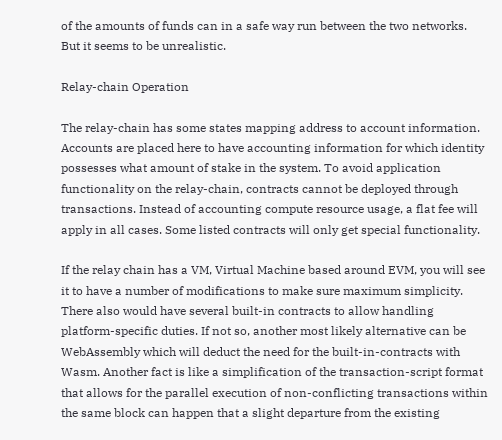of the amounts of funds can in a safe way run between the two networks. But it seems to be unrealistic.

Relay-chain Operation

The relay-chain has some states mapping address to account information. Accounts are placed here to have accounting information for which identity possesses what amount of stake in the system. To avoid application functionality on the relay-chain, contracts cannot be deployed through transactions. Instead of accounting compute resource usage, a flat fee will apply in all cases. Some listed contracts will only get special functionality.

If the relay chain has a VM, Virtual Machine based around EVM, you will see it to have a number of modifications to make sure maximum simplicity. There also would have several built-in contracts to allow handling platform-specific duties. If not so, another most likely alternative can be WebAssembly which will deduct the need for the built-in-contracts with Wasm. Another fact is like a simplification of the transaction-script format that allows for the parallel execution of non-conflicting transactions within the same block can happen that a slight departure from the existing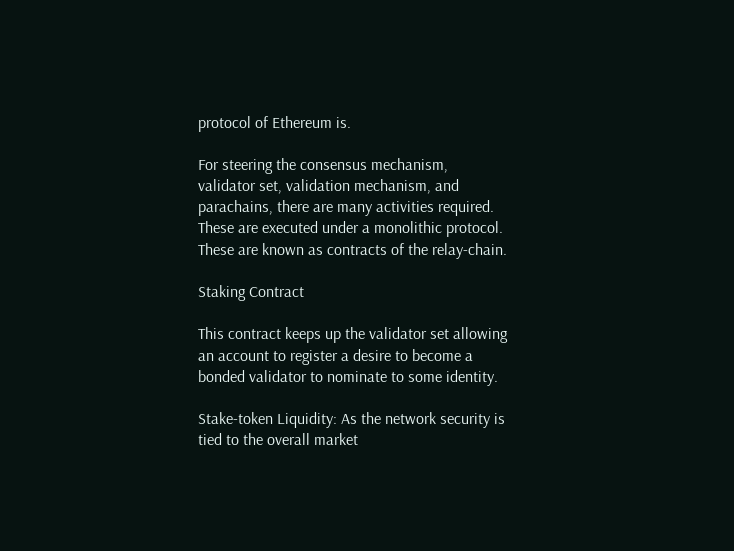protocol of Ethereum is.

For steering the consensus mechanism, validator set, validation mechanism, and parachains, there are many activities required. These are executed under a monolithic protocol. These are known as contracts of the relay-chain.

Staking Contract

This contract keeps up the validator set allowing an account to register a desire to become a bonded validator to nominate to some identity.

Stake-token Liquidity: As the network security is tied to the overall market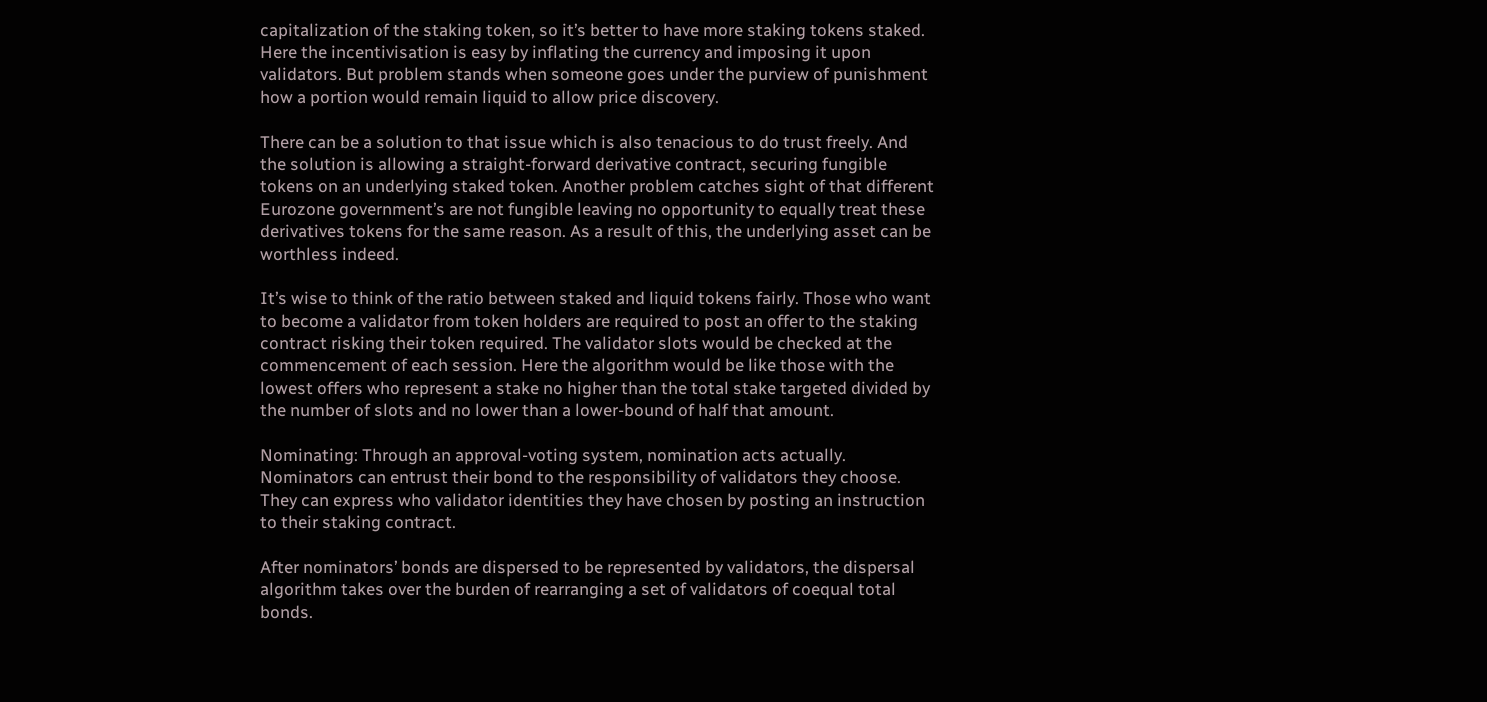capitalization of the staking token, so it’s better to have more staking tokens staked. Here the incentivisation is easy by inflating the currency and imposing it upon validators. But problem stands when someone goes under the purview of punishment how a portion would remain liquid to allow price discovery.

There can be a solution to that issue which is also tenacious to do trust freely. And the solution is allowing a straight-forward derivative contract, securing fungible tokens on an underlying staked token. Another problem catches sight of that different Eurozone government’s are not fungible leaving no opportunity to equally treat these derivatives tokens for the same reason. As a result of this, the underlying asset can be worthless indeed.

It’s wise to think of the ratio between staked and liquid tokens fairly. Those who want to become a validator from token holders are required to post an offer to the staking contract risking their token required. The validator slots would be checked at the commencement of each session. Here the algorithm would be like those with the lowest offers who represent a stake no higher than the total stake targeted divided by the number of slots and no lower than a lower-bound of half that amount.

Nominating: Through an approval-voting system, nomination acts actually. Nominators can entrust their bond to the responsibility of validators they choose. They can express who validator identities they have chosen by posting an instruction to their staking contract.

After nominators’ bonds are dispersed to be represented by validators, the dispersal algorithm takes over the burden of rearranging a set of validators of coequal total bonds.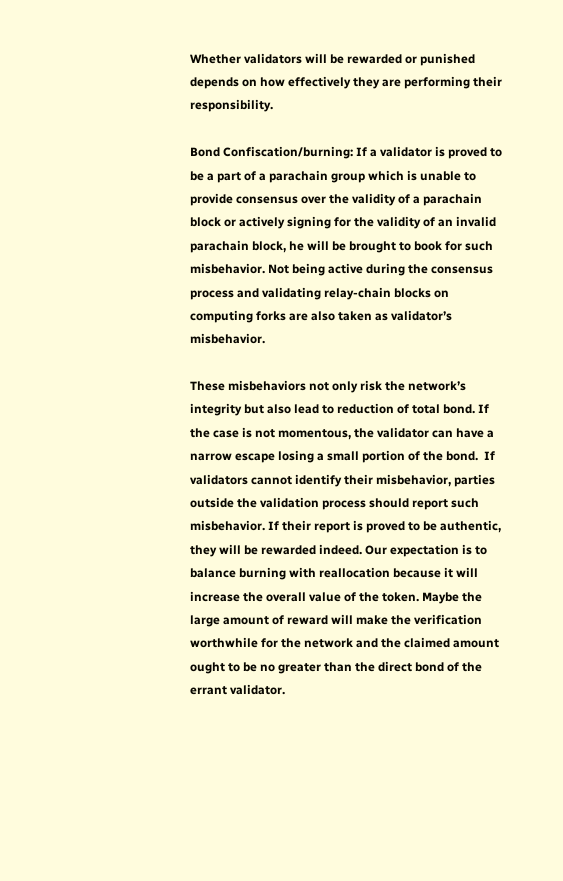Whether validators will be rewarded or punished depends on how effectively they are performing their responsibility.

Bond Confiscation/burning: If a validator is proved to be a part of a parachain group which is unable to provide consensus over the validity of a parachain block or actively signing for the validity of an invalid parachain block, he will be brought to book for such misbehavior. Not being active during the consensus process and validating relay-chain blocks on computing forks are also taken as validator’s misbehavior.

These misbehaviors not only risk the network’s integrity but also lead to reduction of total bond. If the case is not momentous, the validator can have a narrow escape losing a small portion of the bond.  If validators cannot identify their misbehavior, parties outside the validation process should report such misbehavior. If their report is proved to be authentic, they will be rewarded indeed. Our expectation is to balance burning with reallocation because it will increase the overall value of the token. Maybe the large amount of reward will make the verification worthwhile for the network and the claimed amount ought to be no greater than the direct bond of the errant validator.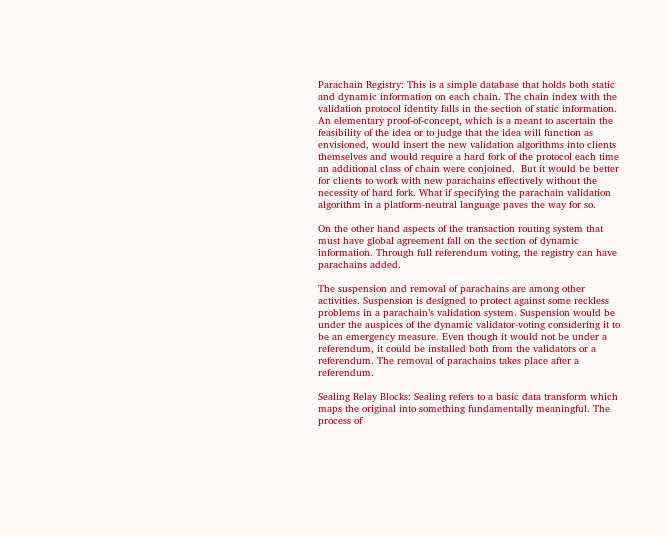Parachain Registry: This is a simple database that holds both static and dynamic information on each chain. The chain index with the validation protocol identity falls in the section of static information. An elementary proof-of-concept, which is a meant to ascertain the feasibility of the idea or to judge that the idea will function as envisioned, would insert the new validation algorithms into clients themselves and would require a hard fork of the protocol each time an additional class of chain were conjoined.  But it would be better for clients to work with new parachains effectively without the necessity of hard fork. What if specifying the parachain validation algorithm in a platform-neutral language paves the way for so.

On the other hand aspects of the transaction routing system that must have global agreement fall on the section of dynamic information. Through full referendum voting, the registry can have parachains added.

The suspension and removal of parachains are among other activities. Suspension is designed to protect against some reckless problems in a parachain’s validation system. Suspension would be under the auspices of the dynamic validator-voting considering it to be an emergency measure. Even though it would not be under a referendum, it could be installed both from the validators or a referendum. The removal of parachains takes place after a referendum.

Sealing Relay Blocks: Sealing refers to a basic data transform which maps the original into something fundamentally meaningful. The process of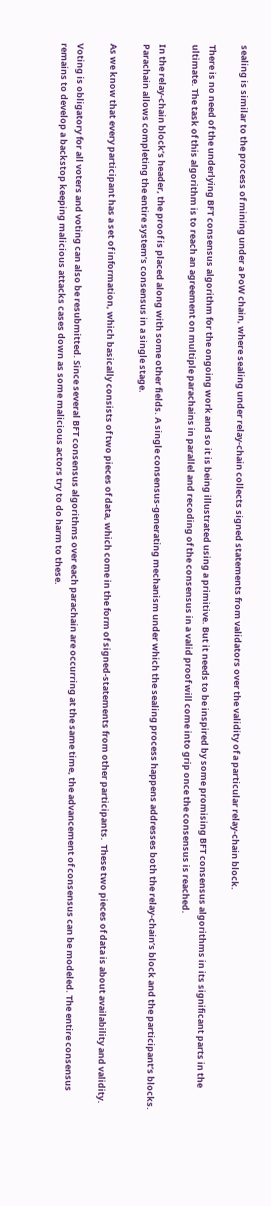sealing is similar to the process of mining under a PoW chain, where sealing under relay-chain collects signed statements from validators over the validity of a particular relay-chain block.

There is no need of the underlying BFT consensus algorithm for the ongoing work and so it is being illustrated using a primitive. But it needs to be inspired by some promising BFT consensus algorithms in its significant parts in the ultimate. The task of this algorithm is to reach an agreement on multiple parachains in parallel and recoding of the consensus in a valid proof will come into grip once the consensus is reached.

In the relay-chain block’s header, the proof is placed along with some other fields. A single consensus-generating mechanism under which the sealing process happens addresses both the relay-chain’s block and the participant’s blocks. Parachain allows completing the entire system’s consensus in a single stage.

As we know that every participant has a set of information, which basically consists of two pieces of data, which come in the form of signed-statements from other participants.  These two pieces of data is about availability and validity.

Voting is obligatory for all voters and voting can also be resubmitted. Since several BFT consensus algorithms over each parachain are occurring at the same time, the advancement of consensus can be modeled. The entire consensus remains to develop a backstop keeping malicious attacks cases down as some malicious actors try to do harm to these.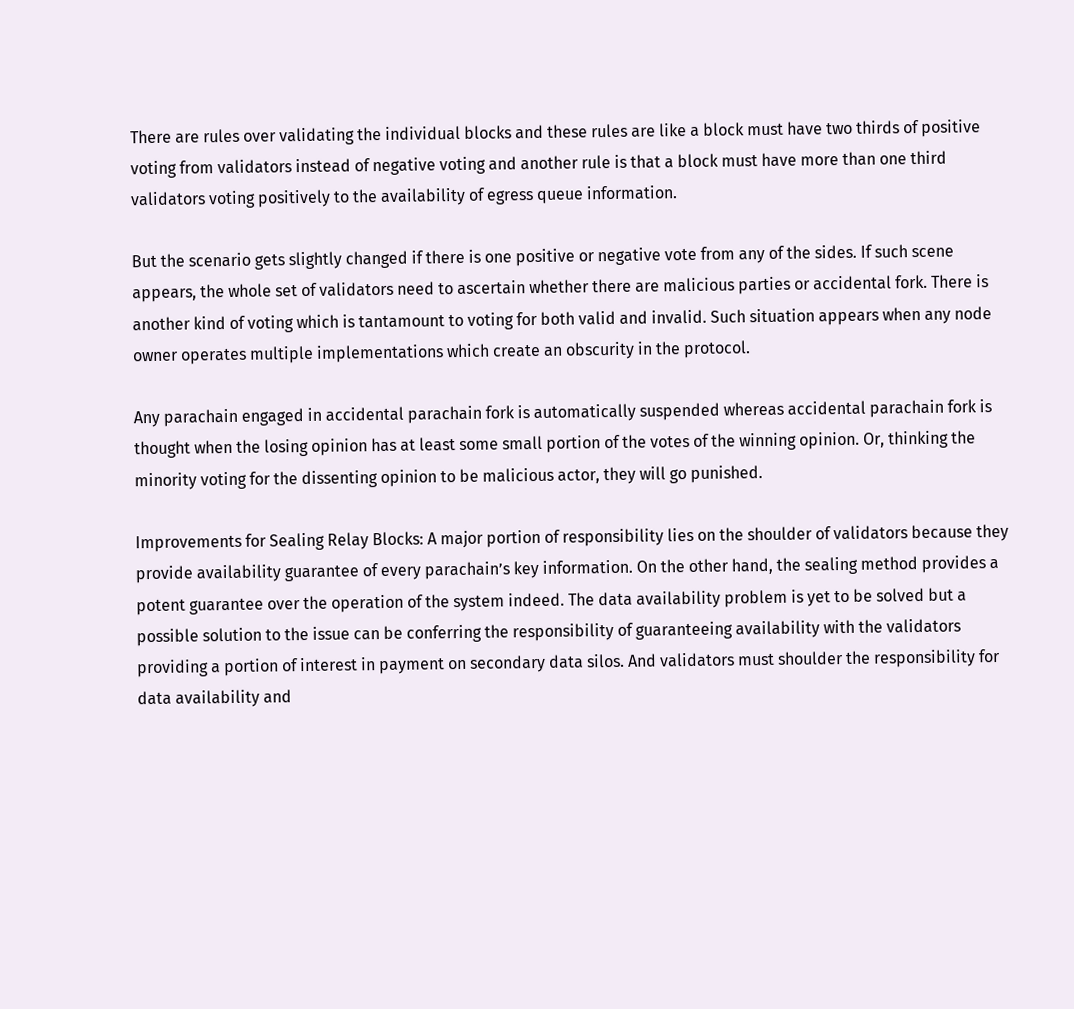There are rules over validating the individual blocks and these rules are like a block must have two thirds of positive voting from validators instead of negative voting and another rule is that a block must have more than one third validators voting positively to the availability of egress queue information.

But the scenario gets slightly changed if there is one positive or negative vote from any of the sides. If such scene appears, the whole set of validators need to ascertain whether there are malicious parties or accidental fork. There is another kind of voting which is tantamount to voting for both valid and invalid. Such situation appears when any node owner operates multiple implementations which create an obscurity in the protocol.

Any parachain engaged in accidental parachain fork is automatically suspended whereas accidental parachain fork is thought when the losing opinion has at least some small portion of the votes of the winning opinion. Or, thinking the minority voting for the dissenting opinion to be malicious actor, they will go punished.

Improvements for Sealing Relay Blocks: A major portion of responsibility lies on the shoulder of validators because they provide availability guarantee of every parachain’s key information. On the other hand, the sealing method provides a potent guarantee over the operation of the system indeed. The data availability problem is yet to be solved but a possible solution to the issue can be conferring the responsibility of guaranteeing availability with the validators providing a portion of interest in payment on secondary data silos. And validators must shoulder the responsibility for data availability and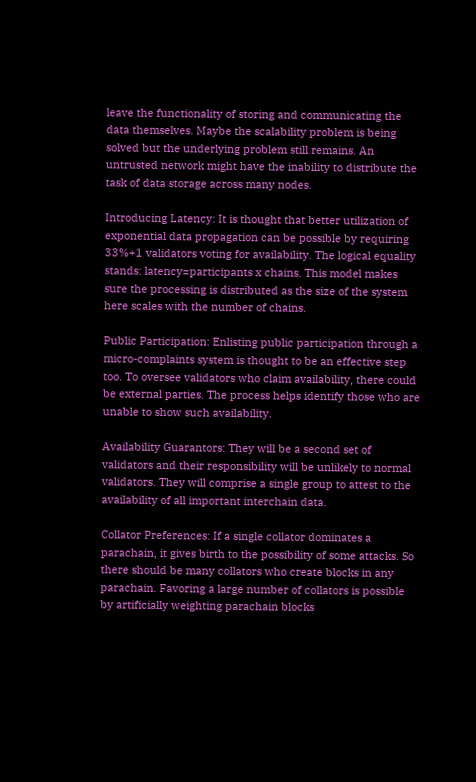leave the functionality of storing and communicating the data themselves. Maybe the scalability problem is being solved but the underlying problem still remains. An untrusted network might have the inability to distribute the task of data storage across many nodes.

Introducing Latency: It is thought that better utilization of exponential data propagation can be possible by requiring 33%+1 validators voting for availability. The logical equality stands: latency=participants x chains. This model makes sure the processing is distributed as the size of the system here scales with the number of chains.

Public Participation: Enlisting public participation through a micro-complaints system is thought to be an effective step too. To oversee validators who claim availability, there could be external parties. The process helps identify those who are unable to show such availability.

Availability Guarantors: They will be a second set of validators and their responsibility will be unlikely to normal validators. They will comprise a single group to attest to the availability of all important interchain data.

Collator Preferences: If a single collator dominates a parachain, it gives birth to the possibility of some attacks. So there should be many collators who create blocks in any parachain. Favoring a large number of collators is possible by artificially weighting parachain blocks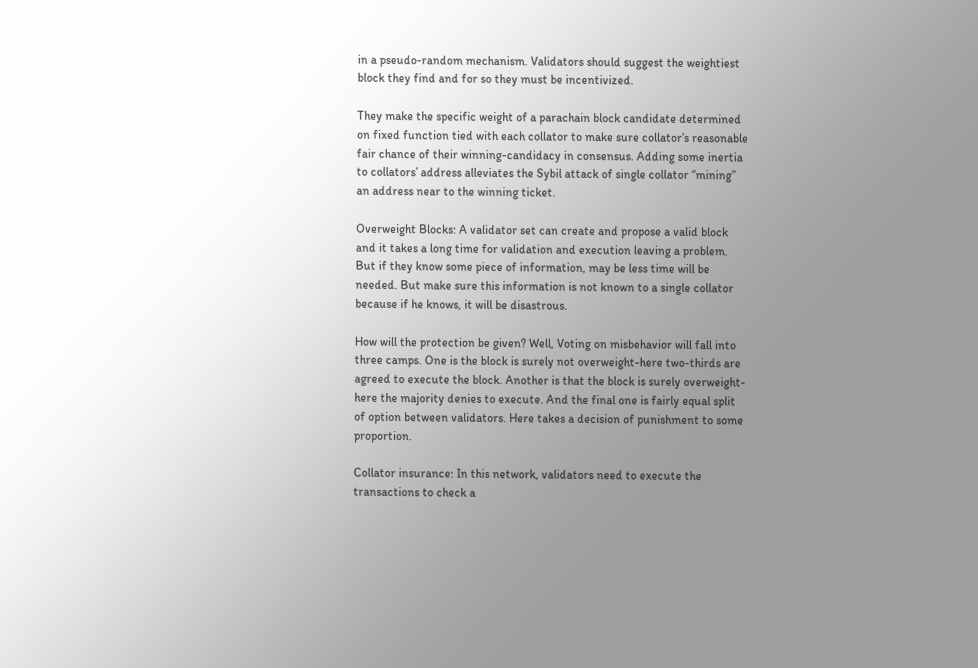in a pseudo-random mechanism. Validators should suggest the weightiest block they find and for so they must be incentivized.

They make the specific weight of a parachain block candidate determined on fixed function tied with each collator to make sure collator’s reasonable fair chance of their winning-candidacy in consensus. Adding some inertia to collators’ address alleviates the Sybil attack of single collator ‘’mining’’ an address near to the winning ticket.

Overweight Blocks: A validator set can create and propose a valid block and it takes a long time for validation and execution leaving a problem. But if they know some piece of information, may be less time will be needed. But make sure this information is not known to a single collator because if he knows, it will be disastrous.

How will the protection be given? Well, Voting on misbehavior will fall into three camps. One is the block is surely not overweight-here two-thirds are agreed to execute the block. Another is that the block is surely overweight- here the majority denies to execute. And the final one is fairly equal split of option between validators. Here takes a decision of punishment to some proportion.

Collator insurance: In this network, validators need to execute the transactions to check a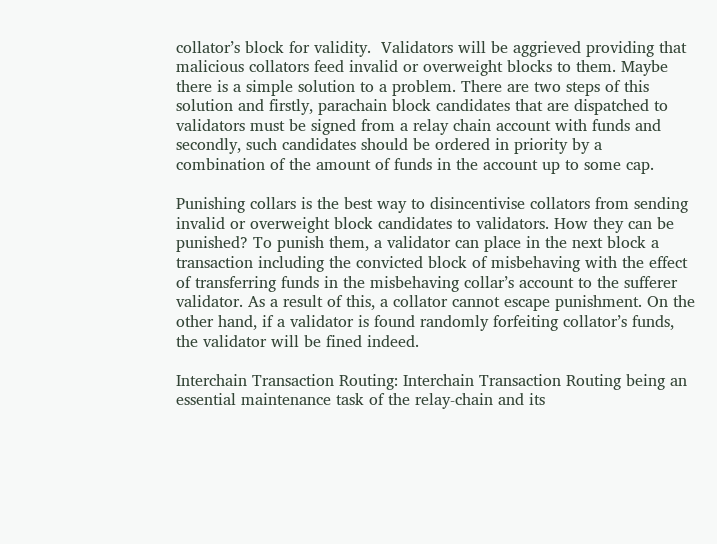collator’s block for validity.  Validators will be aggrieved providing that malicious collators feed invalid or overweight blocks to them. Maybe there is a simple solution to a problem. There are two steps of this solution and firstly, parachain block candidates that are dispatched to validators must be signed from a relay chain account with funds and secondly, such candidates should be ordered in priority by a combination of the amount of funds in the account up to some cap.

Punishing collars is the best way to disincentivise collators from sending invalid or overweight block candidates to validators. How they can be punished? To punish them, a validator can place in the next block a transaction including the convicted block of misbehaving with the effect of transferring funds in the misbehaving collar’s account to the sufferer validator. As a result of this, a collator cannot escape punishment. On the other hand, if a validator is found randomly forfeiting collator’s funds, the validator will be fined indeed.

Interchain Transaction Routing: Interchain Transaction Routing being an essential maintenance task of the relay-chain and its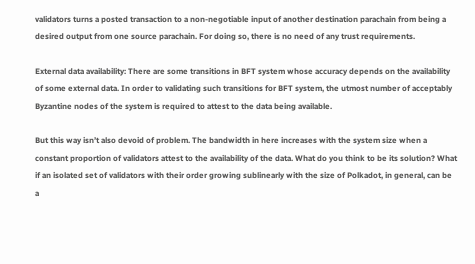validators turns a posted transaction to a non-negotiable input of another destination parachain from being a desired output from one source parachain. For doing so, there is no need of any trust requirements.

External data availability: There are some transitions in BFT system whose accuracy depends on the availability of some external data. In order to validating such transitions for BFT system, the utmost number of acceptably Byzantine nodes of the system is required to attest to the data being available.

But this way isn’t also devoid of problem. The bandwidth in here increases with the system size when a constant proportion of validators attest to the availability of the data. What do you think to be its solution? What if an isolated set of validators with their order growing sublinearly with the size of Polkadot, in general, can be a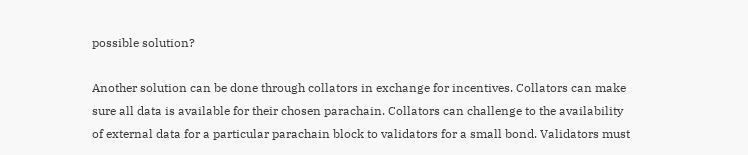possible solution?

Another solution can be done through collators in exchange for incentives. Collators can make sure all data is available for their chosen parachain. Collators can challenge to the availability of external data for a particular parachain block to validators for a small bond. Validators must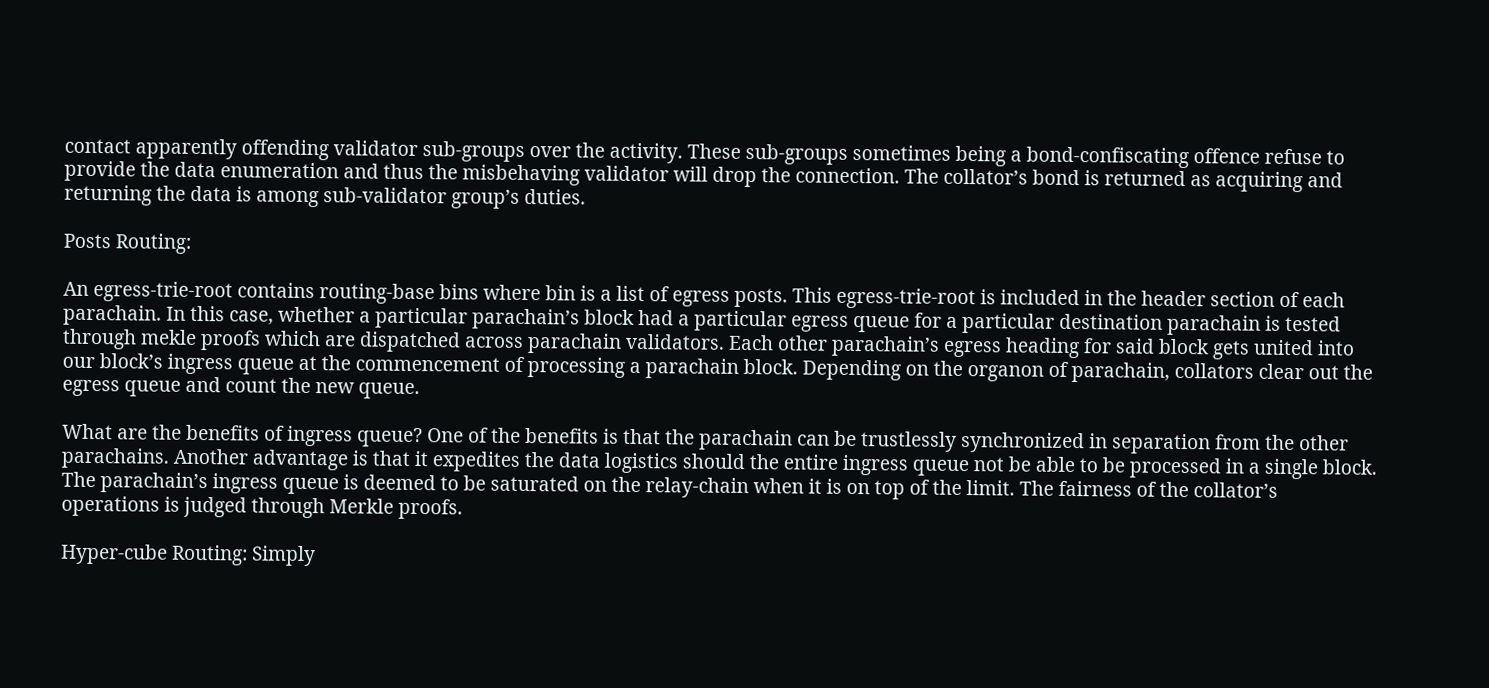contact apparently offending validator sub-groups over the activity. These sub-groups sometimes being a bond-confiscating offence refuse to provide the data enumeration and thus the misbehaving validator will drop the connection. The collator’s bond is returned as acquiring and returning the data is among sub-validator group’s duties.

Posts Routing:

An egress-trie-root contains routing-base bins where bin is a list of egress posts. This egress-trie-root is included in the header section of each parachain. In this case, whether a particular parachain’s block had a particular egress queue for a particular destination parachain is tested through mekle proofs which are dispatched across parachain validators. Each other parachain’s egress heading for said block gets united into our block’s ingress queue at the commencement of processing a parachain block. Depending on the organon of parachain, collators clear out the egress queue and count the new queue.

What are the benefits of ingress queue? One of the benefits is that the parachain can be trustlessly synchronized in separation from the other parachains. Another advantage is that it expedites the data logistics should the entire ingress queue not be able to be processed in a single block. The parachain’s ingress queue is deemed to be saturated on the relay-chain when it is on top of the limit. The fairness of the collator’s operations is judged through Merkle proofs.

Hyper-cube Routing: Simply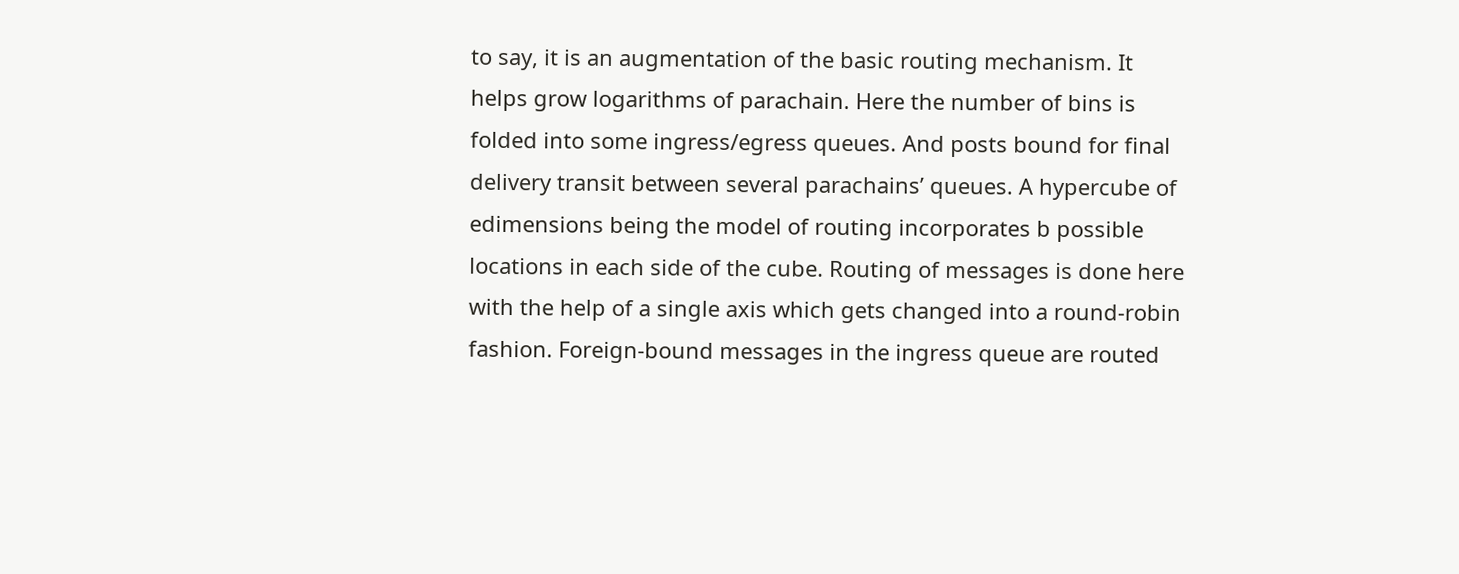to say, it is an augmentation of the basic routing mechanism. It helps grow logarithms of parachain. Here the number of bins is folded into some ingress/egress queues. And posts bound for final delivery transit between several parachains’ queues. A hypercube of edimensions being the model of routing incorporates b possible locations in each side of the cube. Routing of messages is done here with the help of a single axis which gets changed into a round-robin fashion. Foreign-bound messages in the ingress queue are routed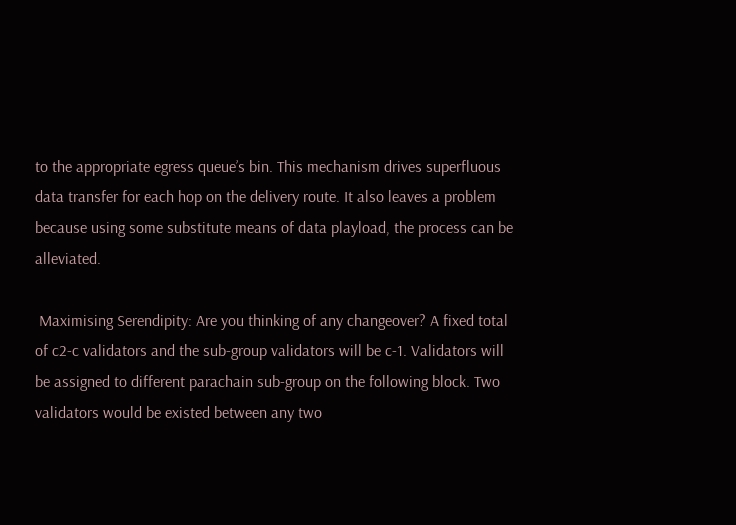to the appropriate egress queue’s bin. This mechanism drives superfluous data transfer for each hop on the delivery route. It also leaves a problem because using some substitute means of data playload, the process can be alleviated.

 Maximising Serendipity: Are you thinking of any changeover? A fixed total of c2-c validators and the sub-group validators will be c-1. Validators will be assigned to different parachain sub-group on the following block. Two validators would be existed between any two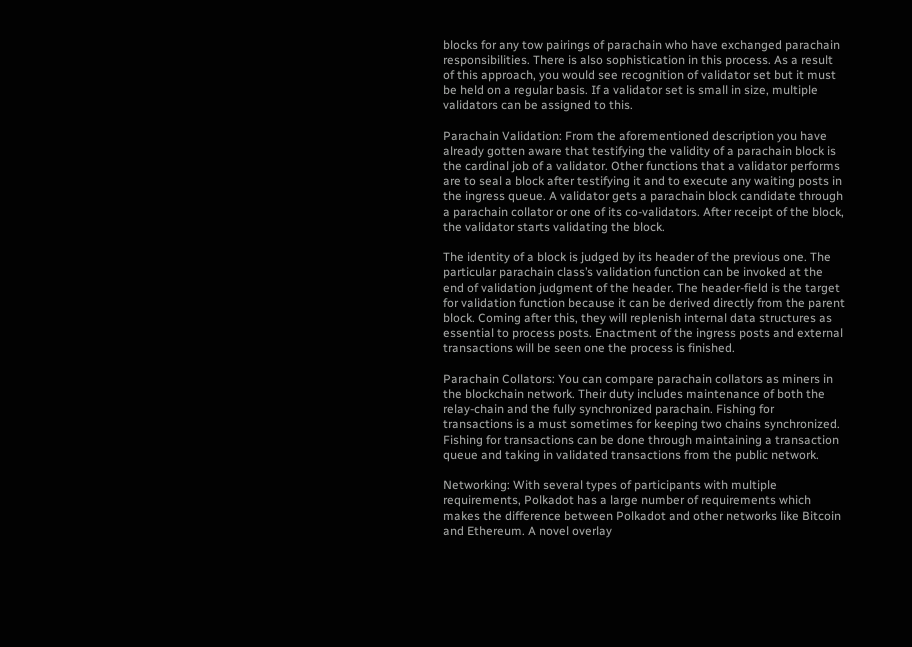blocks for any tow pairings of parachain who have exchanged parachain responsibilities. There is also sophistication in this process. As a result of this approach, you would see recognition of validator set but it must be held on a regular basis. If a validator set is small in size, multiple validators can be assigned to this.

Parachain Validation: From the aforementioned description you have already gotten aware that testifying the validity of a parachain block is the cardinal job of a validator. Other functions that a validator performs are to seal a block after testifying it and to execute any waiting posts in the ingress queue. A validator gets a parachain block candidate through a parachain collator or one of its co-validators. After receipt of the block, the validator starts validating the block.

The identity of a block is judged by its header of the previous one. The particular parachain class’s validation function can be invoked at the end of validation judgment of the header. The header-field is the target for validation function because it can be derived directly from the parent block. Coming after this, they will replenish internal data structures as essential to process posts. Enactment of the ingress posts and external transactions will be seen one the process is finished.

Parachain Collators: You can compare parachain collators as miners in the blockchain network. Their duty includes maintenance of both the relay-chain and the fully synchronized parachain. Fishing for transactions is a must sometimes for keeping two chains synchronized. Fishing for transactions can be done through maintaining a transaction queue and taking in validated transactions from the public network.

Networking: With several types of participants with multiple requirements, Polkadot has a large number of requirements which makes the difference between Polkadot and other networks like Bitcoin and Ethereum. A novel overlay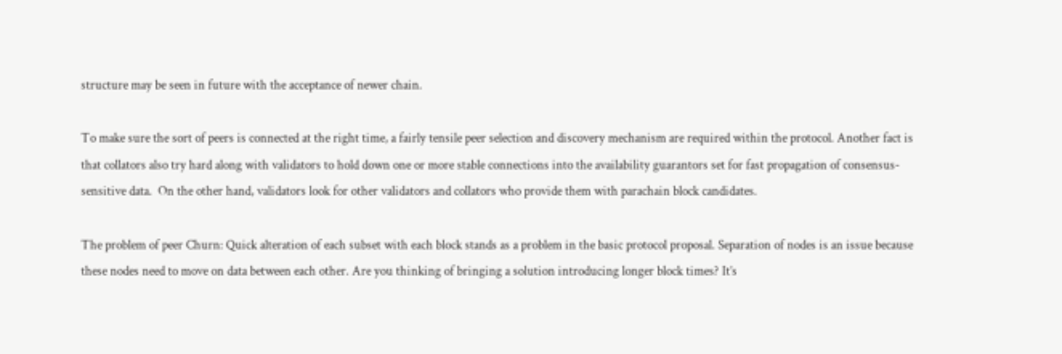structure may be seen in future with the acceptance of newer chain.

To make sure the sort of peers is connected at the right time, a fairly tensile peer selection and discovery mechanism are required within the protocol. Another fact is that collators also try hard along with validators to hold down one or more stable connections into the availability guarantors set for fast propagation of consensus-sensitive data.  On the other hand, validators look for other validators and collators who provide them with parachain block candidates.

The problem of peer Churn: Quick alteration of each subset with each block stands as a problem in the basic protocol proposal. Separation of nodes is an issue because these nodes need to move on data between each other. Are you thinking of bringing a solution introducing longer block times? It’s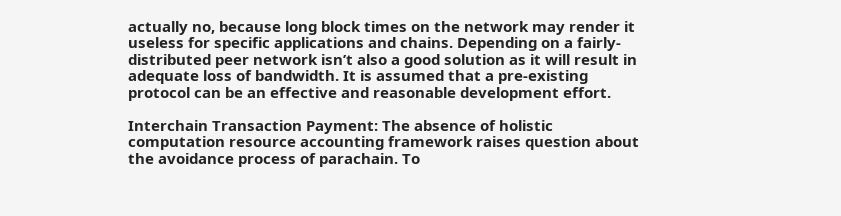actually no, because long block times on the network may render it useless for specific applications and chains. Depending on a fairly-distributed peer network isn’t also a good solution as it will result in adequate loss of bandwidth. It is assumed that a pre-existing protocol can be an effective and reasonable development effort.

Interchain Transaction Payment: The absence of holistic computation resource accounting framework raises question about the avoidance process of parachain. To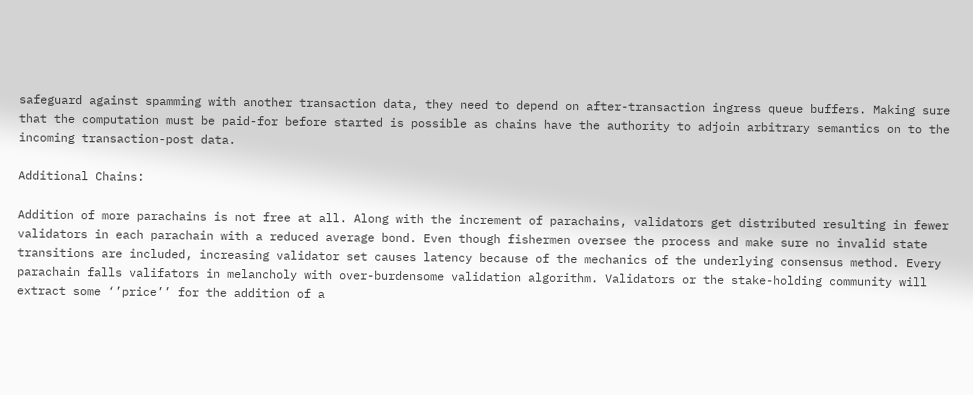safeguard against spamming with another transaction data, they need to depend on after-transaction ingress queue buffers. Making sure that the computation must be paid-for before started is possible as chains have the authority to adjoin arbitrary semantics on to the incoming transaction-post data.

Additional Chains:

Addition of more parachains is not free at all. Along with the increment of parachains, validators get distributed resulting in fewer validators in each parachain with a reduced average bond. Even though fishermen oversee the process and make sure no invalid state transitions are included, increasing validator set causes latency because of the mechanics of the underlying consensus method. Every parachain falls valifators in melancholy with over-burdensome validation algorithm. Validators or the stake-holding community will extract some ‘’price’’ for the addition of a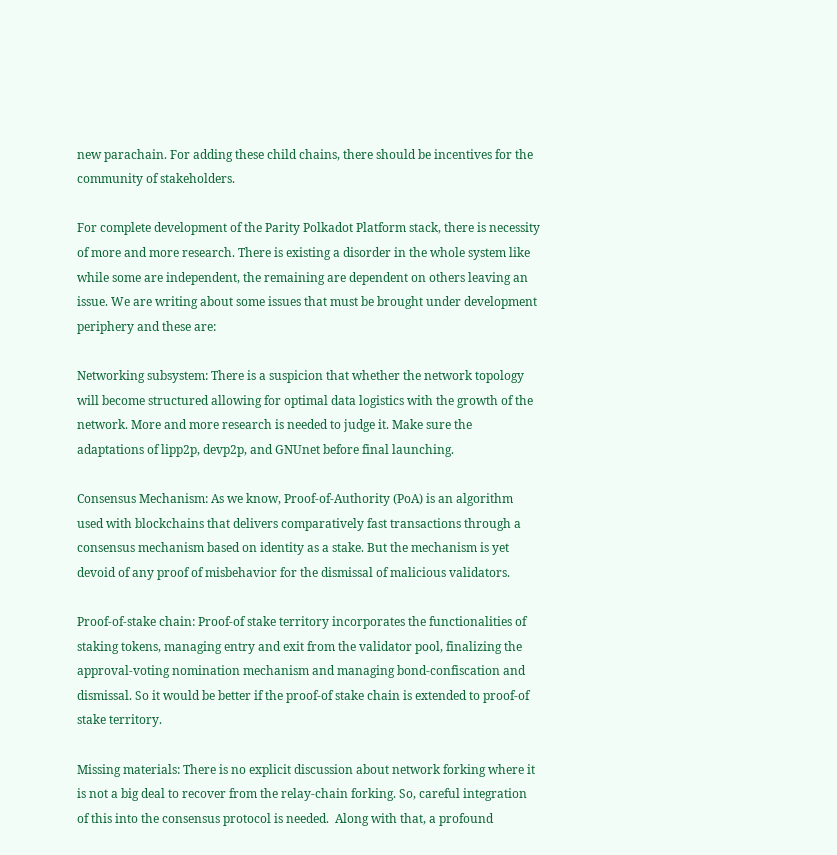new parachain. For adding these child chains, there should be incentives for the community of stakeholders.

For complete development of the Parity Polkadot Platform stack, there is necessity of more and more research. There is existing a disorder in the whole system like while some are independent, the remaining are dependent on others leaving an issue. We are writing about some issues that must be brought under development periphery and these are:

Networking subsystem: There is a suspicion that whether the network topology will become structured allowing for optimal data logistics with the growth of the network. More and more research is needed to judge it. Make sure the adaptations of lipp2p, devp2p, and GNUnet before final launching.

Consensus Mechanism: As we know, Proof-of-Authority (PoA) is an algorithm used with blockchains that delivers comparatively fast transactions through a consensus mechanism based on identity as a stake. But the mechanism is yet devoid of any proof of misbehavior for the dismissal of malicious validators.

Proof-of-stake chain: Proof-of stake territory incorporates the functionalities of staking tokens, managing entry and exit from the validator pool, finalizing the approval-voting nomination mechanism and managing bond-confiscation and dismissal. So it would be better if the proof-of stake chain is extended to proof-of stake territory.

Missing materials: There is no explicit discussion about network forking where it is not a big deal to recover from the relay-chain forking. So, careful integration of this into the consensus protocol is needed.  Along with that, a profound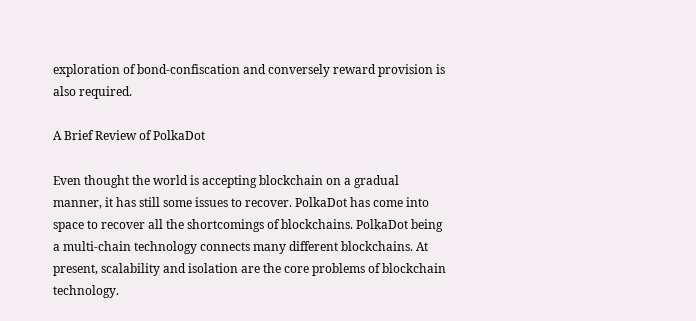exploration of bond-confiscation and conversely reward provision is also required.

A Brief Review of PolkaDot

Even thought the world is accepting blockchain on a gradual manner, it has still some issues to recover. PolkaDot has come into space to recover all the shortcomings of blockchains. PolkaDot being a multi-chain technology connects many different blockchains. At present, scalability and isolation are the core problems of blockchain technology.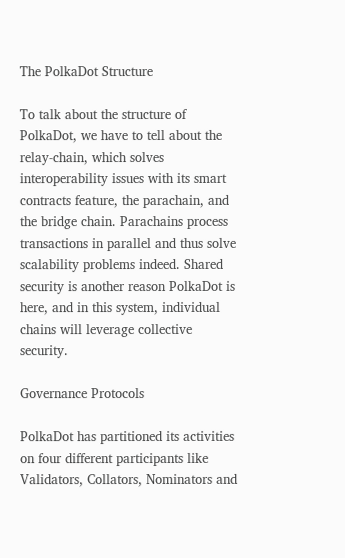The PolkaDot Structure

To talk about the structure of PolkaDot, we have to tell about the relay-chain, which solves interoperability issues with its smart contracts feature, the parachain, and the bridge chain. Parachains process transactions in parallel and thus solve scalability problems indeed. Shared security is another reason PolkaDot is here, and in this system, individual chains will leverage collective security.

Governance Protocols

PolkaDot has partitioned its activities on four different participants like Validators, Collators, Nominators and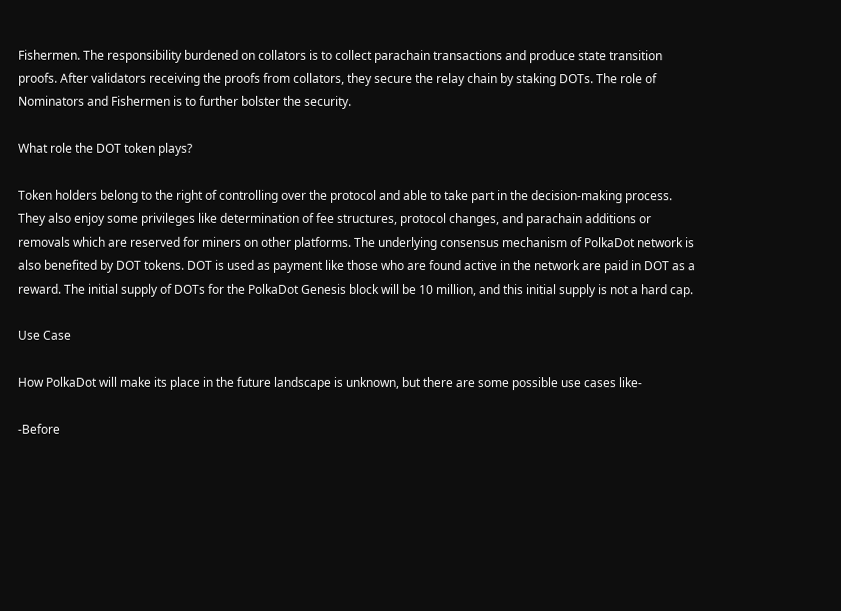Fishermen. The responsibility burdened on collators is to collect parachain transactions and produce state transition proofs. After validators receiving the proofs from collators, they secure the relay chain by staking DOTs. The role of Nominators and Fishermen is to further bolster the security.

What role the DOT token plays?

Token holders belong to the right of controlling over the protocol and able to take part in the decision-making process. They also enjoy some privileges like determination of fee structures, protocol changes, and parachain additions or removals which are reserved for miners on other platforms. The underlying consensus mechanism of PolkaDot network is also benefited by DOT tokens. DOT is used as payment like those who are found active in the network are paid in DOT as a reward. The initial supply of DOTs for the PolkaDot Genesis block will be 10 million, and this initial supply is not a hard cap.

Use Case

How PolkaDot will make its place in the future landscape is unknown, but there are some possible use cases like-

-Before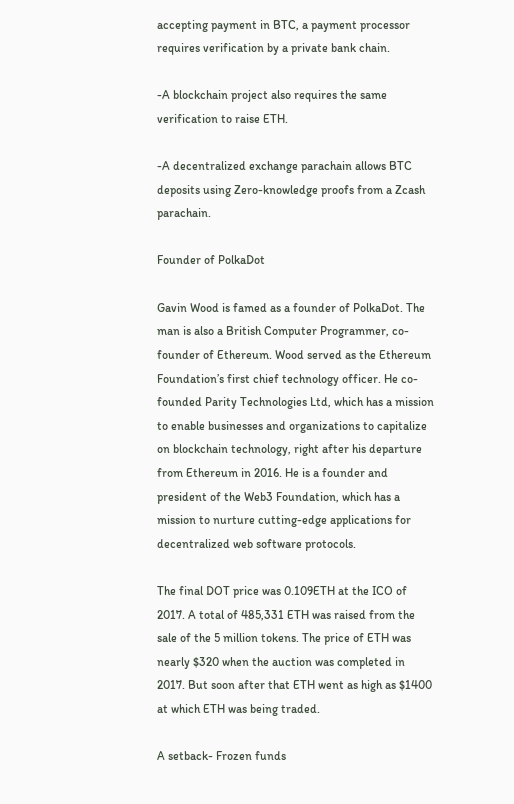accepting payment in BTC, a payment processor requires verification by a private bank chain.

-A blockchain project also requires the same verification to raise ETH.

-A decentralized exchange parachain allows BTC deposits using Zero-knowledge proofs from a Zcash parachain.

Founder of PolkaDot

Gavin Wood is famed as a founder of PolkaDot. The man is also a British Computer Programmer, co-founder of Ethereum. Wood served as the Ethereum Foundation’s first chief technology officer. He co-founded Parity Technologies Ltd, which has a mission to enable businesses and organizations to capitalize on blockchain technology, right after his departure from Ethereum in 2016. He is a founder and president of the Web3 Foundation, which has a mission to nurture cutting-edge applications for decentralized web software protocols.

The final DOT price was 0.109ETH at the ICO of 2017. A total of 485,331 ETH was raised from the sale of the 5 million tokens. The price of ETH was nearly $320 when the auction was completed in 2017. But soon after that ETH went as high as $1400 at which ETH was being traded.

A setback- Frozen funds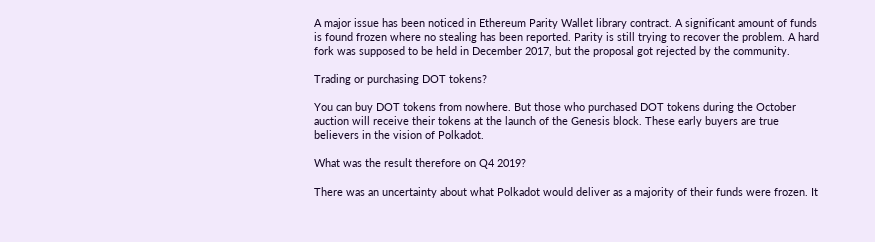A major issue has been noticed in Ethereum Parity Wallet library contract. A significant amount of funds is found frozen where no stealing has been reported. Parity is still trying to recover the problem. A hard fork was supposed to be held in December 2017, but the proposal got rejected by the community.

Trading or purchasing DOT tokens?

You can buy DOT tokens from nowhere. But those who purchased DOT tokens during the October auction will receive their tokens at the launch of the Genesis block. These early buyers are true believers in the vision of Polkadot.

What was the result therefore on Q4 2019?

There was an uncertainty about what Polkadot would deliver as a majority of their funds were frozen. It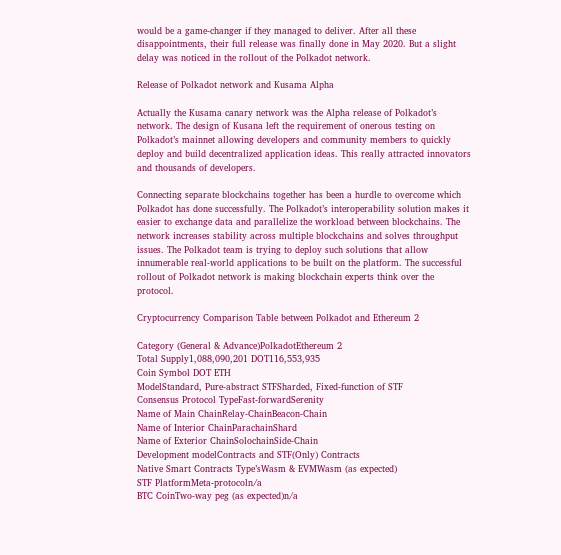would be a game-changer if they managed to deliver. After all these disappointments, their full release was finally done in May 2020. But a slight delay was noticed in the rollout of the Polkadot network.

Release of Polkadot network and Kusama Alpha

Actually the Kusama canary network was the Alpha release of Polkadot’s network. The design of Kusana left the requirement of onerous testing on Polkadot’s mainnet allowing developers and community members to quickly deploy and build decentralized application ideas. This really attracted innovators and thousands of developers.

Connecting separate blockchains together has been a hurdle to overcome which Polkadot has done successfully. The Polkadot’s interoperability solution makes it easier to exchange data and parallelize the workload between blockchains. The network increases stability across multiple blockchains and solves throughput issues. The Polkadot team is trying to deploy such solutions that allow innumerable real-world applications to be built on the platform. The successful rollout of Polkadot network is making blockchain experts think over the protocol.

Cryptocurrency Comparison Table between Polkadot and Ethereum 2

Category (General & Advance)PolkadotEthereum 2
Total Supply1,088,090,201 DOT116,553,935
Coin Symbol DOT ETH
ModelStandard, Pure-abstract STFSharded, Fixed-function of STF
Consensus Protocol TypeFast-forwardSerenity
Name of Main ChainRelay-ChainBeacon-Chain
Name of Interior ChainParachainShard
Name of Exterior ChainSolochainSide-Chain
Development modelContracts and STF(Only) Contracts
Native Smart Contracts Type’sWasm & EVMWasm (as expected)
STF PlatformMeta-protocoln/a
BTC CoinTwo-way peg (as expected)n/a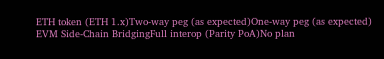ETH token (ETH 1.x)Two-way peg (as expected)One-way peg (as expected)
EVM Side-Chain BridgingFull interop (Parity PoA)No plan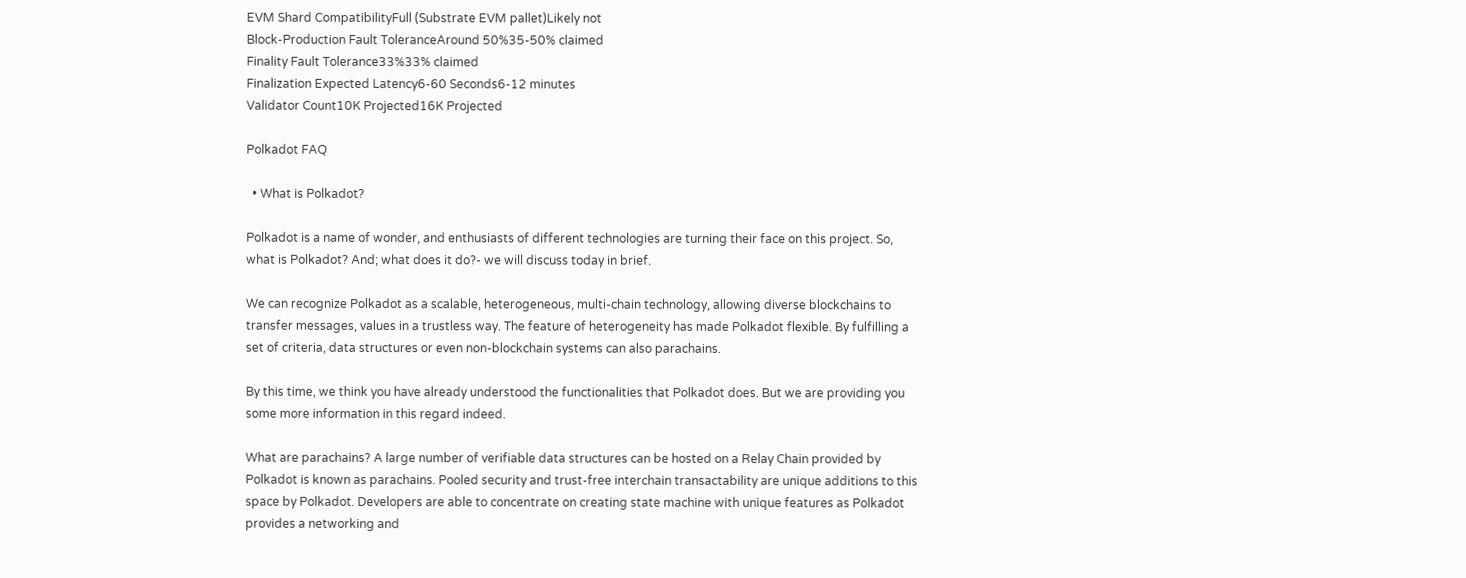EVM Shard CompatibilityFull (Substrate EVM pallet)Likely not
Block-Production Fault ToleranceAround 50%35-50% claimed
Finality Fault Tolerance33%33% claimed
Finalization Expected Latency6-60 Seconds6-12 minutes
Validator Count10K Projected16K Projected

Polkadot FAQ

  • What is Polkadot?

Polkadot is a name of wonder, and enthusiasts of different technologies are turning their face on this project. So, what is Polkadot? And; what does it do?- we will discuss today in brief.

We can recognize Polkadot as a scalable, heterogeneous, multi-chain technology, allowing diverse blockchains to transfer messages, values in a trustless way. The feature of heterogeneity has made Polkadot flexible. By fulfilling a set of criteria, data structures or even non-blockchain systems can also parachains.

By this time, we think you have already understood the functionalities that Polkadot does. But we are providing you some more information in this regard indeed.

What are parachains? A large number of verifiable data structures can be hosted on a Relay Chain provided by Polkadot is known as parachains. Pooled security and trust-free interchain transactability are unique additions to this space by Polkadot. Developers are able to concentrate on creating state machine with unique features as Polkadot provides a networking and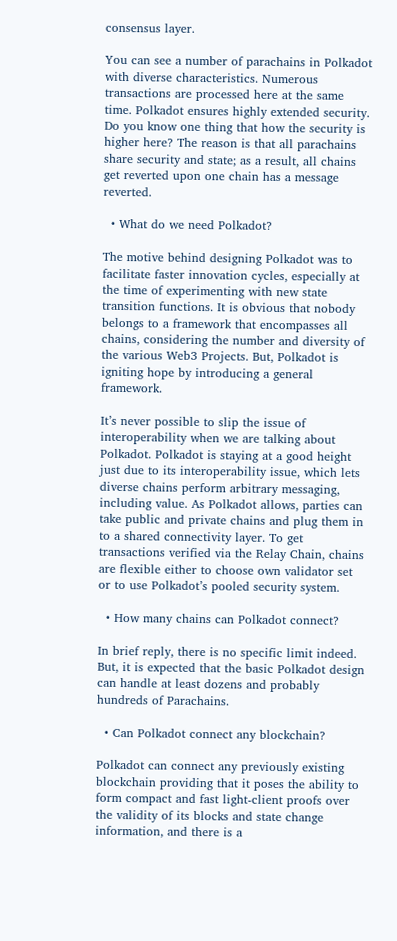consensus layer.

You can see a number of parachains in Polkadot with diverse characteristics. Numerous transactions are processed here at the same time. Polkadot ensures highly extended security. Do you know one thing that how the security is higher here? The reason is that all parachains share security and state; as a result, all chains get reverted upon one chain has a message reverted.

  • What do we need Polkadot?

The motive behind designing Polkadot was to facilitate faster innovation cycles, especially at the time of experimenting with new state transition functions. It is obvious that nobody belongs to a framework that encompasses all chains, considering the number and diversity of the various Web3 Projects. But, Polkadot is igniting hope by introducing a general framework.

It’s never possible to slip the issue of interoperability when we are talking about Polkadot. Polkadot is staying at a good height just due to its interoperability issue, which lets diverse chains perform arbitrary messaging, including value. As Polkadot allows, parties can take public and private chains and plug them in to a shared connectivity layer. To get transactions verified via the Relay Chain, chains are flexible either to choose own validator set or to use Polkadot’s pooled security system.

  • How many chains can Polkadot connect?

In brief reply, there is no specific limit indeed. But, it is expected that the basic Polkadot design can handle at least dozens and probably hundreds of Parachains.

  • Can Polkadot connect any blockchain?

Polkadot can connect any previously existing blockchain providing that it poses the ability to form compact and fast light-client proofs over the validity of its blocks and state change information, and there is a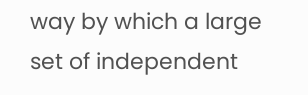way by which a large set of independent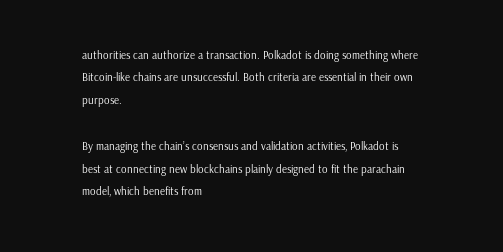authorities can authorize a transaction. Polkadot is doing something where Bitcoin-like chains are unsuccessful. Both criteria are essential in their own purpose.

By managing the chain’s consensus and validation activities, Polkadot is best at connecting new blockchains plainly designed to fit the parachain model, which benefits from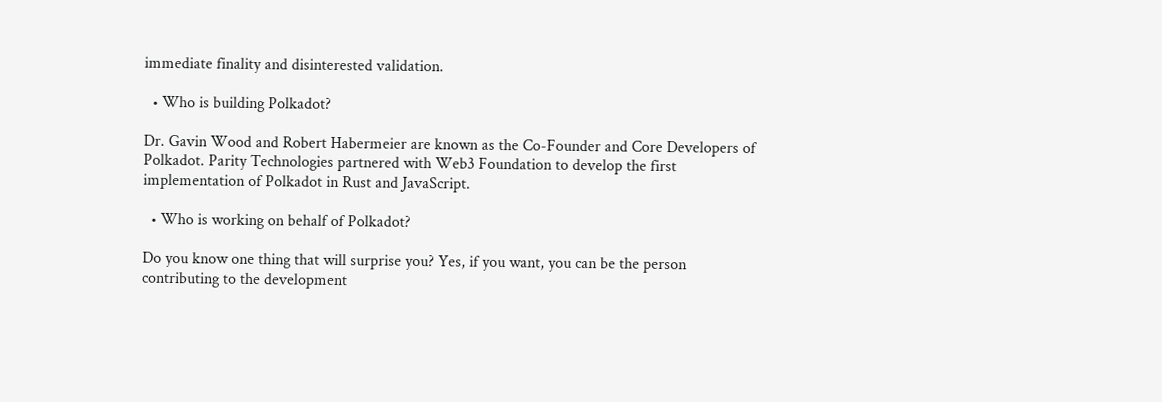immediate finality and disinterested validation.

  • Who is building Polkadot?

Dr. Gavin Wood and Robert Habermeier are known as the Co-Founder and Core Developers of Polkadot. Parity Technologies partnered with Web3 Foundation to develop the first implementation of Polkadot in Rust and JavaScript.

  • Who is working on behalf of Polkadot?

Do you know one thing that will surprise you? Yes, if you want, you can be the person contributing to the development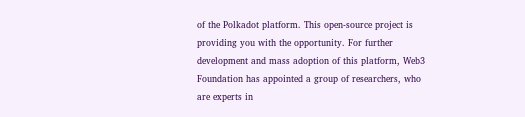of the Polkadot platform. This open-source project is providing you with the opportunity. For further development and mass adoption of this platform, Web3 Foundation has appointed a group of researchers, who are experts in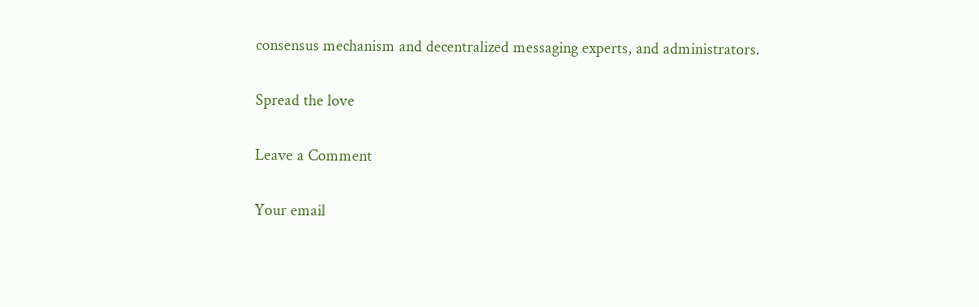consensus mechanism and decentralized messaging experts, and administrators.

Spread the love

Leave a Comment

Your email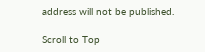address will not be published.

Scroll to Top